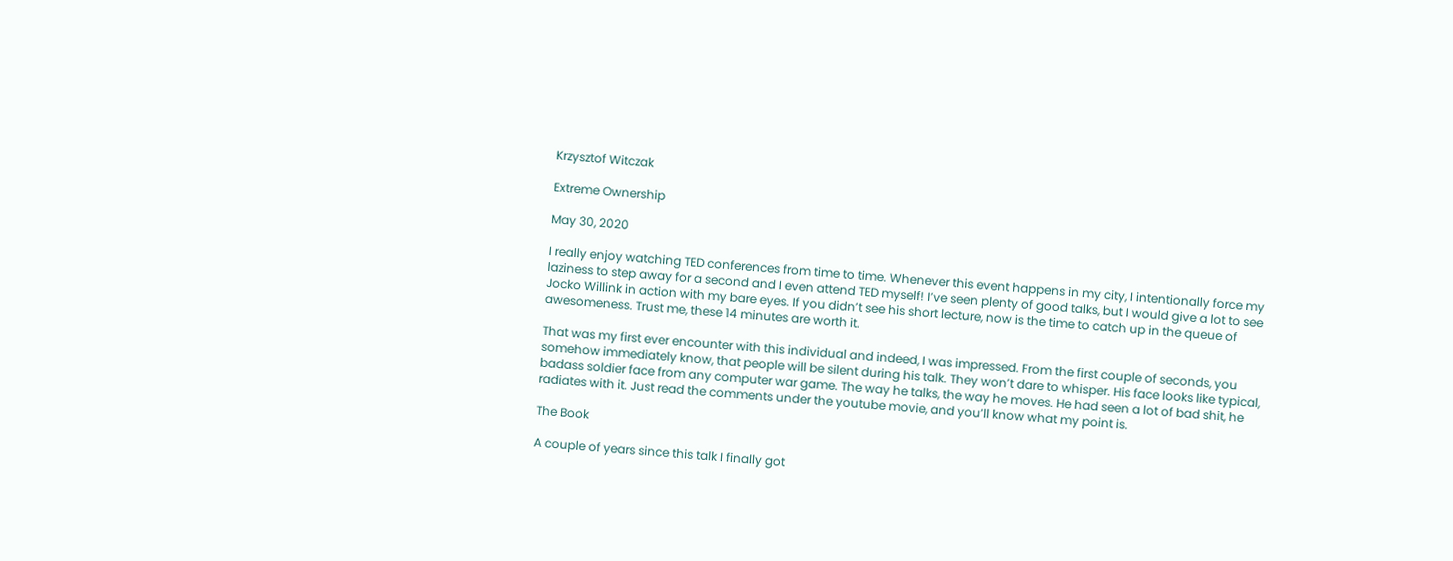Krzysztof Witczak

Extreme Ownership

May 30, 2020

I really enjoy watching TED conferences from time to time. Whenever this event happens in my city, I intentionally force my laziness to step away for a second and I even attend TED myself! I’ve seen plenty of good talks, but I would give a lot to see Jocko Willink in action with my bare eyes. If you didn’t see his short lecture, now is the time to catch up in the queue of awesomeness. Trust me, these 14 minutes are worth it.

That was my first ever encounter with this individual and indeed, I was impressed. From the first couple of seconds, you somehow immediately know, that people will be silent during his talk. They won’t dare to whisper. His face looks like typical, badass soldier face from any computer war game. The way he talks, the way he moves. He had seen a lot of bad shit, he radiates with it. Just read the comments under the youtube movie, and you’ll know what my point is.

The Book

A couple of years since this talk I finally got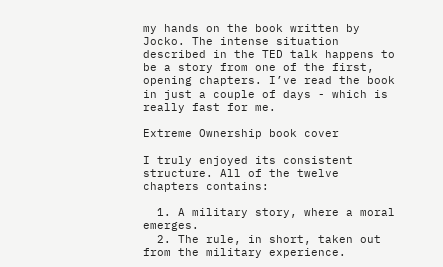my hands on the book written by Jocko. The intense situation described in the TED talk happens to be a story from one of the first, opening chapters. I’ve read the book in just a couple of days - which is really fast for me.

Extreme Ownership book cover

I truly enjoyed its consistent structure. All of the twelve chapters contains:

  1. A military story, where a moral emerges.
  2. The rule, in short, taken out from the military experience.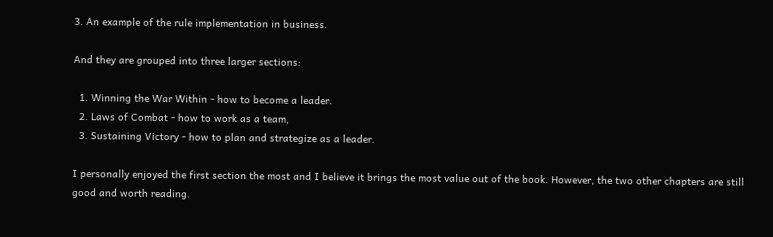3. An example of the rule implementation in business.

And they are grouped into three larger sections:

  1. Winning the War Within - how to become a leader.
  2. Laws of Combat - how to work as a team,
  3. Sustaining Victory - how to plan and strategize as a leader.

I personally enjoyed the first section the most and I believe it brings the most value out of the book. However, the two other chapters are still good and worth reading.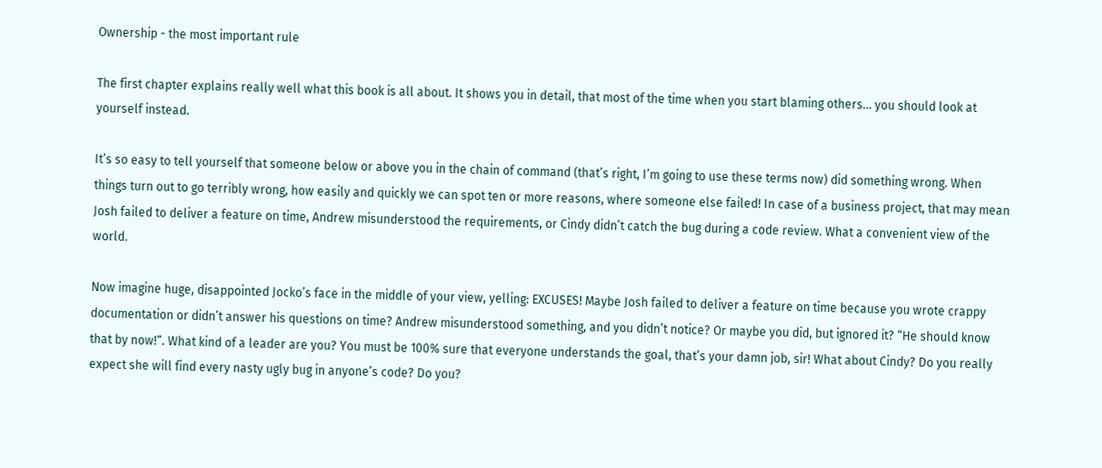Ownership - the most important rule

The first chapter explains really well what this book is all about. It shows you in detail, that most of the time when you start blaming others… you should look at yourself instead.

It’s so easy to tell yourself that someone below or above you in the chain of command (that’s right, I’m going to use these terms now) did something wrong. When things turn out to go terribly wrong, how easily and quickly we can spot ten or more reasons, where someone else failed! In case of a business project, that may mean Josh failed to deliver a feature on time, Andrew misunderstood the requirements, or Cindy didn’t catch the bug during a code review. What a convenient view of the world.

Now imagine huge, disappointed Jocko’s face in the middle of your view, yelling: EXCUSES! Maybe Josh failed to deliver a feature on time because you wrote crappy documentation or didn’t answer his questions on time? Andrew misunderstood something, and you didn’t notice? Or maybe you did, but ignored it? “He should know that by now!“. What kind of a leader are you? You must be 100% sure that everyone understands the goal, that’s your damn job, sir! What about Cindy? Do you really expect she will find every nasty ugly bug in anyone’s code? Do you?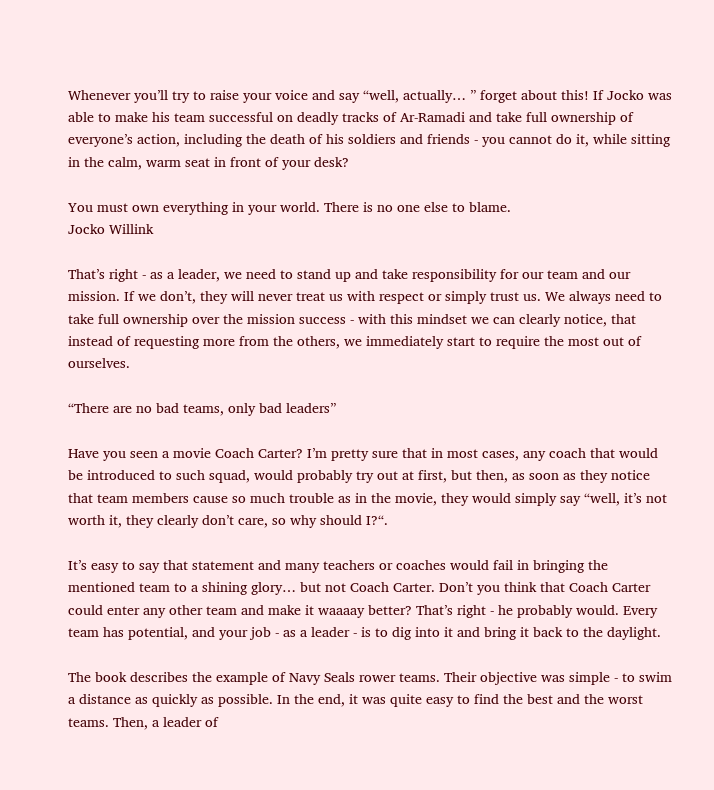Whenever you’ll try to raise your voice and say “well, actually… ” forget about this! If Jocko was able to make his team successful on deadly tracks of Ar-Ramadi and take full ownership of everyone’s action, including the death of his soldiers and friends - you cannot do it, while sitting in the calm, warm seat in front of your desk?

You must own everything in your world. There is no one else to blame.
Jocko Willink

That’s right - as a leader, we need to stand up and take responsibility for our team and our mission. If we don’t, they will never treat us with respect or simply trust us. We always need to take full ownership over the mission success - with this mindset we can clearly notice, that instead of requesting more from the others, we immediately start to require the most out of ourselves.

“There are no bad teams, only bad leaders”

Have you seen a movie Coach Carter? I’m pretty sure that in most cases, any coach that would be introduced to such squad, would probably try out at first, but then, as soon as they notice that team members cause so much trouble as in the movie, they would simply say “well, it’s not worth it, they clearly don’t care, so why should I?“.

It’s easy to say that statement and many teachers or coaches would fail in bringing the mentioned team to a shining glory… but not Coach Carter. Don’t you think that Coach Carter could enter any other team and make it waaaay better? That’s right - he probably would. Every team has potential, and your job - as a leader - is to dig into it and bring it back to the daylight.

The book describes the example of Navy Seals rower teams. Their objective was simple - to swim a distance as quickly as possible. In the end, it was quite easy to find the best and the worst teams. Then, a leader of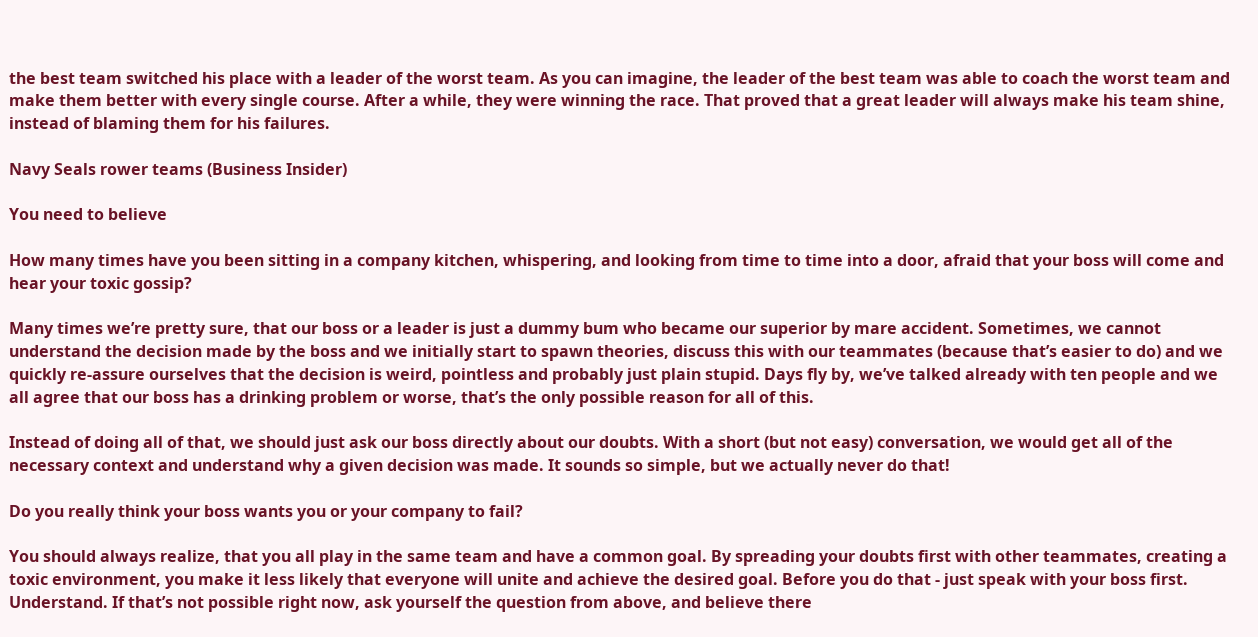the best team switched his place with a leader of the worst team. As you can imagine, the leader of the best team was able to coach the worst team and make them better with every single course. After a while, they were winning the race. That proved that a great leader will always make his team shine, instead of blaming them for his failures.

Navy Seals rower teams (Business Insider)

You need to believe

How many times have you been sitting in a company kitchen, whispering, and looking from time to time into a door, afraid that your boss will come and hear your toxic gossip?

Many times we’re pretty sure, that our boss or a leader is just a dummy bum who became our superior by mare accident. Sometimes, we cannot understand the decision made by the boss and we initially start to spawn theories, discuss this with our teammates (because that’s easier to do) and we quickly re-assure ourselves that the decision is weird, pointless and probably just plain stupid. Days fly by, we’ve talked already with ten people and we all agree that our boss has a drinking problem or worse, that’s the only possible reason for all of this.

Instead of doing all of that, we should just ask our boss directly about our doubts. With a short (but not easy) conversation, we would get all of the necessary context and understand why a given decision was made. It sounds so simple, but we actually never do that!

Do you really think your boss wants you or your company to fail?

You should always realize, that you all play in the same team and have a common goal. By spreading your doubts first with other teammates, creating a toxic environment, you make it less likely that everyone will unite and achieve the desired goal. Before you do that - just speak with your boss first. Understand. If that’s not possible right now, ask yourself the question from above, and believe there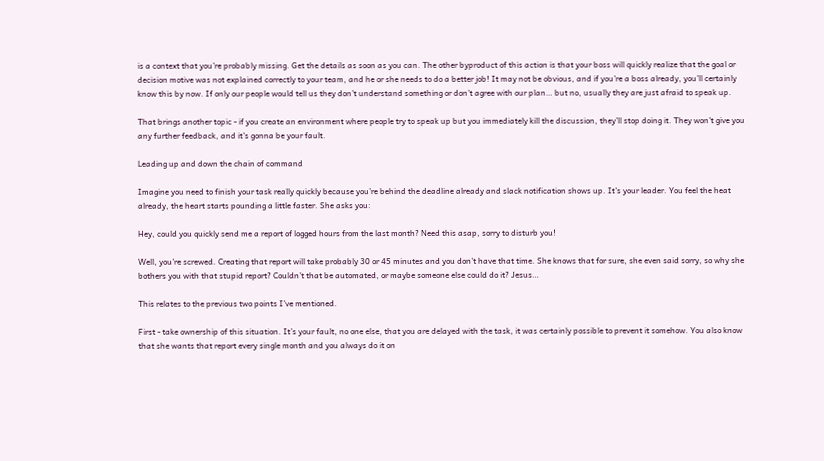is a context that you’re probably missing. Get the details as soon as you can. The other byproduct of this action is that your boss will quickly realize that the goal or decision motive was not explained correctly to your team, and he or she needs to do a better job! It may not be obvious, and if you’re a boss already, you’ll certainly know this by now. If only our people would tell us they don’t understand something or don’t agree with our plan… but no, usually they are just afraid to speak up.

That brings another topic - if you create an environment where people try to speak up but you immediately kill the discussion, they’ll stop doing it. They won’t give you any further feedback, and it’s gonna be your fault.

Leading up and down the chain of command

Imagine you need to finish your task really quickly because you’re behind the deadline already and slack notification shows up. It’s your leader. You feel the heat already, the heart starts pounding a little faster. She asks you:

Hey, could you quickly send me a report of logged hours from the last month? Need this asap, sorry to disturb you!

Well, you’re screwed. Creating that report will take probably 30 or 45 minutes and you don’t have that time. She knows that for sure, she even said sorry, so why she bothers you with that stupid report? Couldn’t that be automated, or maybe someone else could do it? Jesus…

This relates to the previous two points I’ve mentioned.

First - take ownership of this situation. It’s your fault, no one else, that you are delayed with the task, it was certainly possible to prevent it somehow. You also know that she wants that report every single month and you always do it on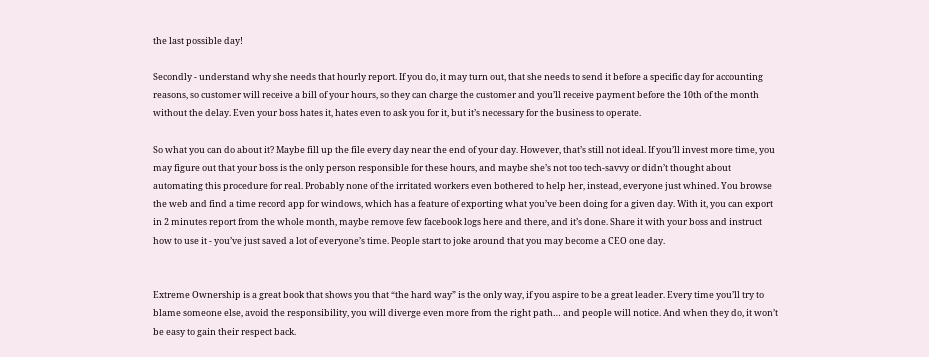the last possible day!

Secondly - understand why she needs that hourly report. If you do, it may turn out, that she needs to send it before a specific day for accounting reasons, so customer will receive a bill of your hours, so they can charge the customer and you’ll receive payment before the 10th of the month without the delay. Even your boss hates it, hates even to ask you for it, but it’s necessary for the business to operate.

So what you can do about it? Maybe fill up the file every day near the end of your day. However, that’s still not ideal. If you’ll invest more time, you may figure out that your boss is the only person responsible for these hours, and maybe she’s not too tech-savvy or didn’t thought about automating this procedure for real. Probably none of the irritated workers even bothered to help her, instead, everyone just whined. You browse the web and find a time record app for windows, which has a feature of exporting what you’ve been doing for a given day. With it, you can export in 2 minutes report from the whole month, maybe remove few facebook logs here and there, and it’s done. Share it with your boss and instruct how to use it - you’ve just saved a lot of everyone’s time. People start to joke around that you may become a CEO one day.


Extreme Ownership is a great book that shows you that “the hard way” is the only way, if you aspire to be a great leader. Every time you’ll try to blame someone else, avoid the responsibility, you will diverge even more from the right path… and people will notice. And when they do, it won’t be easy to gain their respect back.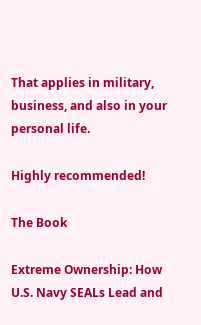That applies in military, business, and also in your personal life.

Highly recommended!

The Book

Extreme Ownership: How U.S. Navy SEALs Lead and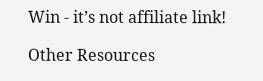Win - it’s not affiliate link!

Other Resources